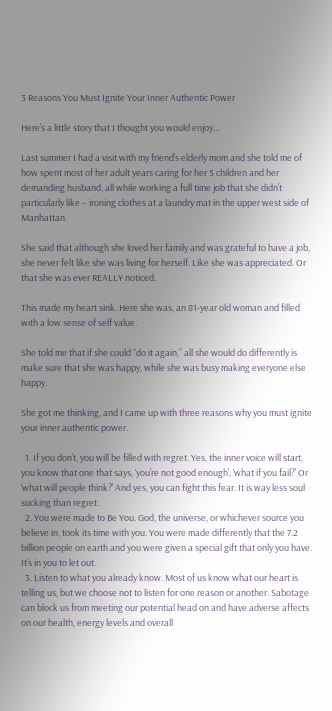3 Reasons You Must Ignite Your Inner Authentic Power

Here’s a little story that I thought you would enjoy…

Last summer I had a visit with my friend’s elderly mom and she told me of how spent most of her adult years caring for her 5 children and her demanding husband, all while working a full time job that she didn’t particularly like – ironing clothes at a laundry mat in the upper west side of Manhattan.

She said that although she loved her family and was grateful to have a job, she never felt like she was living for herself. Like she was appreciated. Or that she was ever REALLY noticed.

This made my heart sink. Here she was, an 81-year old woman and filled with a low sense of self value.

She told me that if she could “do it again,” all she would do differently is make sure that she was happy, while she was busy making everyone else happy.

She got me thinking, and I came up with three reasons why you must ignite your inner authentic power.

  1. If you don’t, you will be filled with regret. Yes, the inner voice will start, you know that one that says, ‘you’re not good enough’, ‘what if you fail?’ Or ‘what will people think?’ And yes, you can fight this fear. It is way less soul sucking than regret.
  2. You were made to Be You. God, the universe, or whichever source you believe in, took its time with you. You were made differently that the 7.2 billion people on earth and you were given a special gift that only you have. It’s in you to let out.
  3. Listen to what you already know. Most of us know what our heart is telling us, but we choose not to listen for one reason or another. Sabotage can block us from meeting our potential head on and have adverse affects on our health, energy levels and overall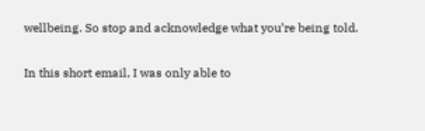wellbeing. So stop and acknowledge what you’re being told.

In this short email, I was only able to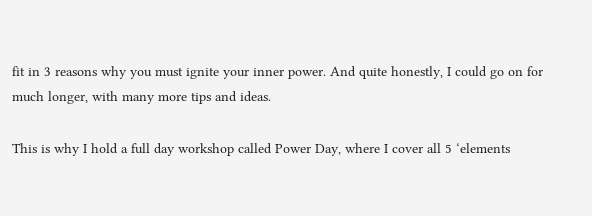fit in 3 reasons why you must ignite your inner power. And quite honestly, I could go on for much longer, with many more tips and ideas.

This is why I hold a full day workshop called Power Day, where I cover all 5 ‘elements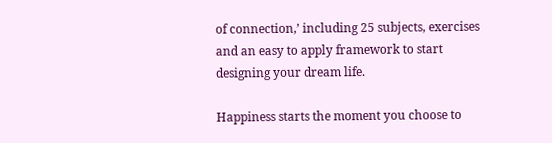of connection,’ including 25 subjects, exercises and an easy to apply framework to start designing your dream life.

Happiness starts the moment you choose to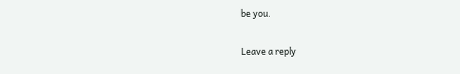be you.

Leave a reply